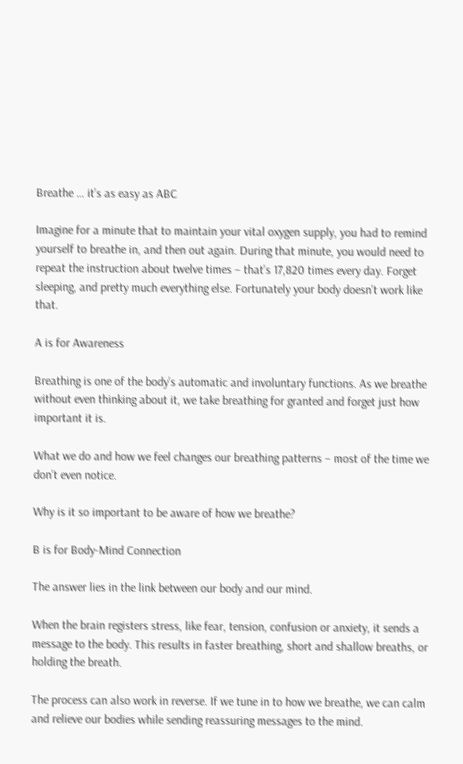Breathe … it’s as easy as ABC

Imagine for a minute that to maintain your vital oxygen supply, you had to remind yourself to breathe in, and then out again. During that minute, you would need to repeat the instruction about twelve times – that’s 17,820 times every day. Forget sleeping, and pretty much everything else. Fortunately your body doesn’t work like that.

A is for Awareness

Breathing is one of the body’s automatic and involuntary functions. As we breathe without even thinking about it, we take breathing for granted and forget just how important it is.

What we do and how we feel changes our breathing patterns – most of the time we don’t even notice.

Why is it so important to be aware of how we breathe?

B is for Body-Mind Connection

The answer lies in the link between our body and our mind.

When the brain registers stress, like fear, tension, confusion or anxiety, it sends a message to the body. This results in faster breathing, short and shallow breaths, or holding the breath.

The process can also work in reverse. If we tune in to how we breathe, we can calm and relieve our bodies while sending reassuring messages to the mind.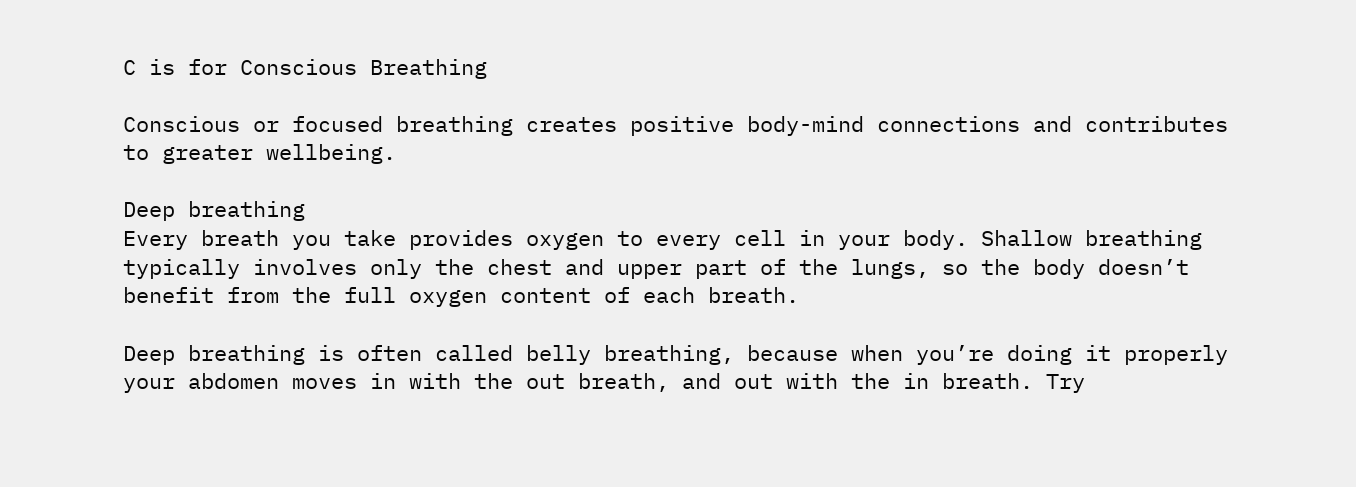C is for Conscious Breathing

Conscious or focused breathing creates positive body-mind connections and contributes to greater wellbeing.

Deep breathing
Every breath you take provides oxygen to every cell in your body. Shallow breathing typically involves only the chest and upper part of the lungs, so the body doesn’t benefit from the full oxygen content of each breath.

Deep breathing is often called belly breathing, because when you’re doing it properly your abdomen moves in with the out breath, and out with the in breath. Try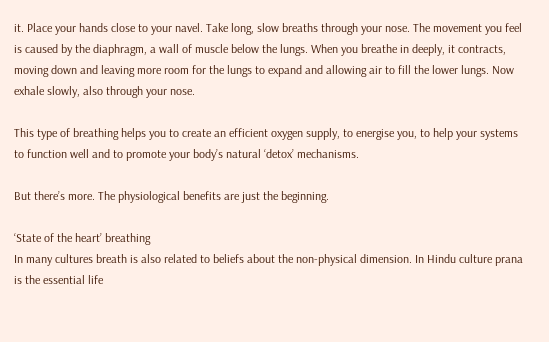it. Place your hands close to your navel. Take long, slow breaths through your nose. The movement you feel is caused by the diaphragm, a wall of muscle below the lungs. When you breathe in deeply, it contracts, moving down and leaving more room for the lungs to expand and allowing air to fill the lower lungs. Now exhale slowly, also through your nose.

This type of breathing helps you to create an efficient oxygen supply, to energise you, to help your systems to function well and to promote your body’s natural ‘detox’ mechanisms.

But there’s more. The physiological benefits are just the beginning.

‘State of the heart’ breathing
In many cultures breath is also related to beliefs about the non-physical dimension. In Hindu culture prana is the essential life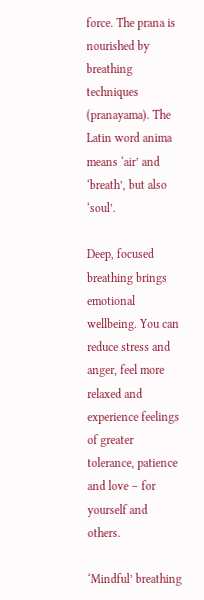force. The prana is nourished by breathing techniques (pranayama). The Latin word anima means ‘air’ and ‘breath’, but also ‘soul’.

Deep, focused breathing brings emotional wellbeing. You can reduce stress and anger, feel more relaxed and experience feelings of greater tolerance, patience and love – for yourself and others.

‘Mindful’ breathing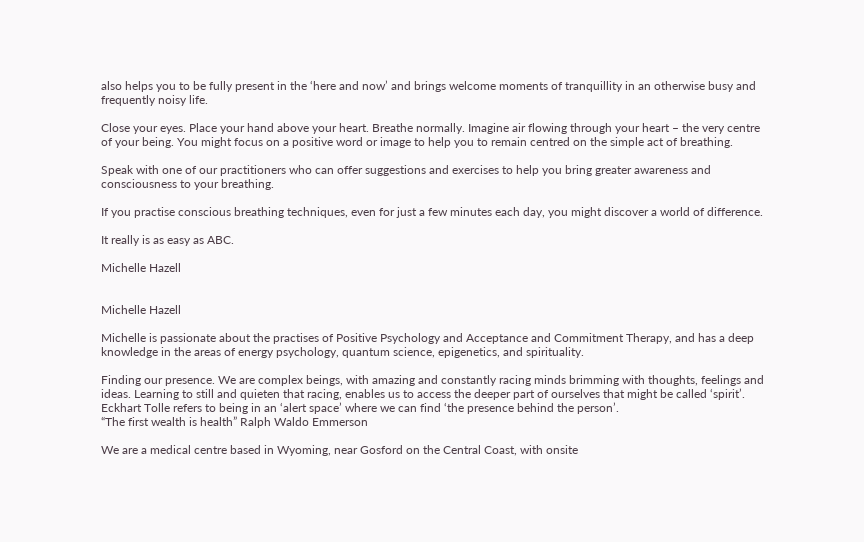also helps you to be fully present in the ‘here and now’ and brings welcome moments of tranquillity in an otherwise busy and frequently noisy life.

Close your eyes. Place your hand above your heart. Breathe normally. Imagine air flowing through your heart – the very centre of your being. You might focus on a positive word or image to help you to remain centred on the simple act of breathing.

Speak with one of our practitioners who can offer suggestions and exercises to help you bring greater awareness and consciousness to your breathing.

If you practise conscious breathing techniques, even for just a few minutes each day, you might discover a world of difference.

It really is as easy as ABC.

Michelle Hazell


Michelle Hazell

Michelle is passionate about the practises of Positive Psychology and Acceptance and Commitment Therapy, and has a deep knowledge in the areas of energy psychology, quantum science, epigenetics, and spirituality.

Finding our presence. We are complex beings, with amazing and constantly racing minds brimming with thoughts, feelings and ideas. Learning to still and quieten that racing, enables us to access the deeper part of ourselves that might be called ‘spirit’. Eckhart Tolle refers to being in an ‘alert space’ where we can find ‘the presence behind the person’.
“The first wealth is health” Ralph Waldo Emmerson

We are a medical centre based in Wyoming, near Gosford on the Central Coast, with onsite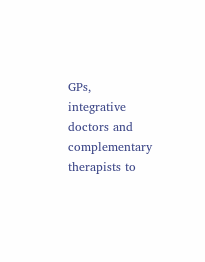GPs, integrative doctors and complementary therapists to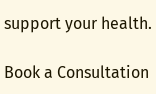support your health.

Book a Consultation